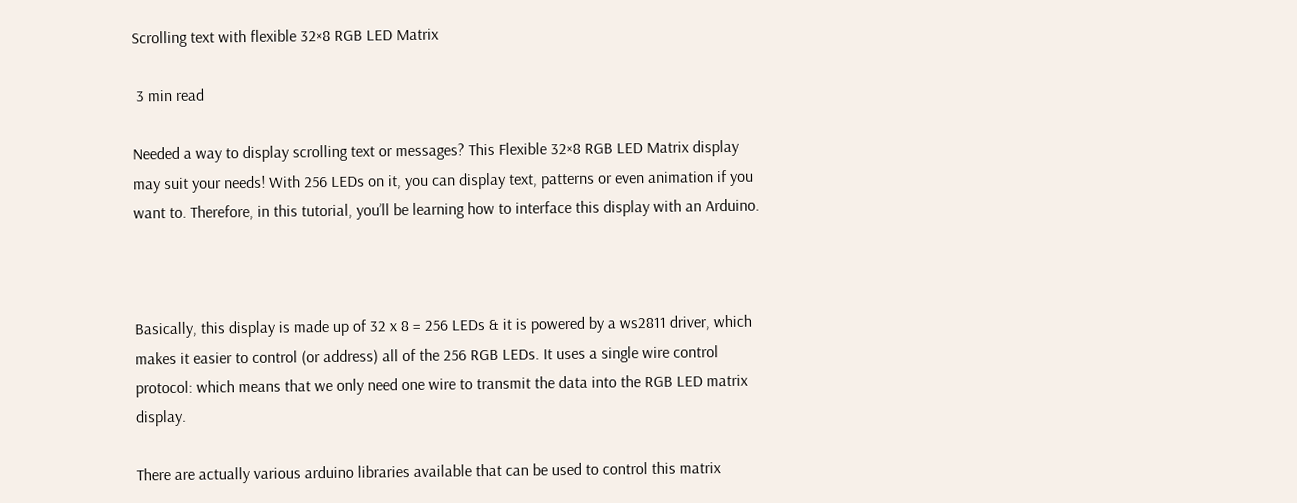Scrolling text with flexible 32×8 RGB LED Matrix

 3 min read

Needed a way to display scrolling text or messages? This Flexible 32×8 RGB LED Matrix display may suit your needs! With 256 LEDs on it, you can display text, patterns or even animation if you want to. Therefore, in this tutorial, you’ll be learning how to interface this display with an Arduino.



Basically, this display is made up of 32 x 8 = 256 LEDs & it is powered by a ws2811 driver, which makes it easier to control (or address) all of the 256 RGB LEDs. It uses a single wire control protocol: which means that we only need one wire to transmit the data into the RGB LED matrix display.

There are actually various arduino libraries available that can be used to control this matrix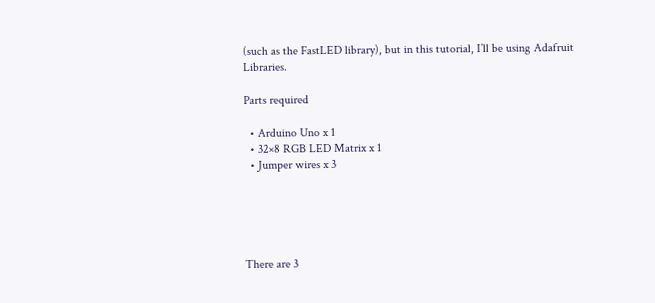(such as the FastLED library), but in this tutorial, I’ll be using Adafruit Libraries.

Parts required

  • Arduino Uno x 1
  • 32×8 RGB LED Matrix x 1
  • Jumper wires x 3





There are 3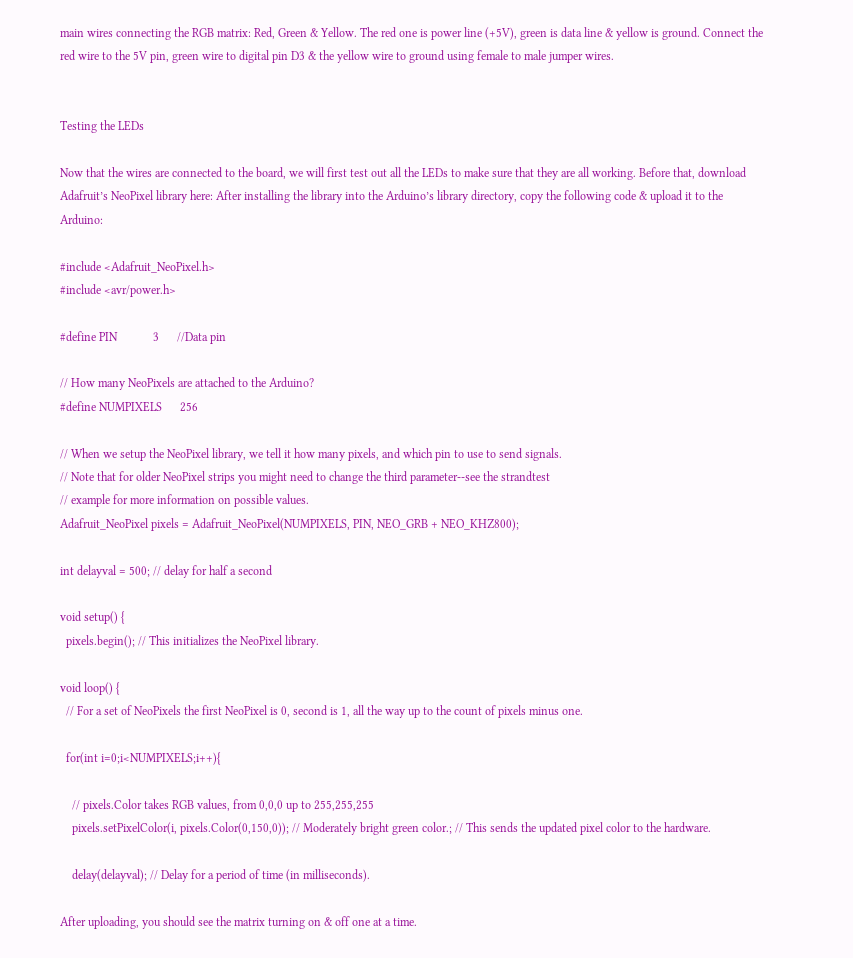main wires connecting the RGB matrix: Red, Green & Yellow. The red one is power line (+5V), green is data line & yellow is ground. Connect the red wire to the 5V pin, green wire to digital pin D3 & the yellow wire to ground using female to male jumper wires.


Testing the LEDs

Now that the wires are connected to the board, we will first test out all the LEDs to make sure that they are all working. Before that, download Adafruit’s NeoPixel library here: After installing the library into the Arduino’s library directory, copy the following code & upload it to the Arduino:

#include <Adafruit_NeoPixel.h>
#include <avr/power.h>

#define PIN            3      //Data pin

// How many NeoPixels are attached to the Arduino?
#define NUMPIXELS      256

// When we setup the NeoPixel library, we tell it how many pixels, and which pin to use to send signals.
// Note that for older NeoPixel strips you might need to change the third parameter--see the strandtest
// example for more information on possible values.
Adafruit_NeoPixel pixels = Adafruit_NeoPixel(NUMPIXELS, PIN, NEO_GRB + NEO_KHZ800);

int delayval = 500; // delay for half a second

void setup() {
  pixels.begin(); // This initializes the NeoPixel library.

void loop() {
  // For a set of NeoPixels the first NeoPixel is 0, second is 1, all the way up to the count of pixels minus one.

  for(int i=0;i<NUMPIXELS;i++){

    // pixels.Color takes RGB values, from 0,0,0 up to 255,255,255
    pixels.setPixelColor(i, pixels.Color(0,150,0)); // Moderately bright green color.; // This sends the updated pixel color to the hardware.

    delay(delayval); // Delay for a period of time (in milliseconds).

After uploading, you should see the matrix turning on & off one at a time.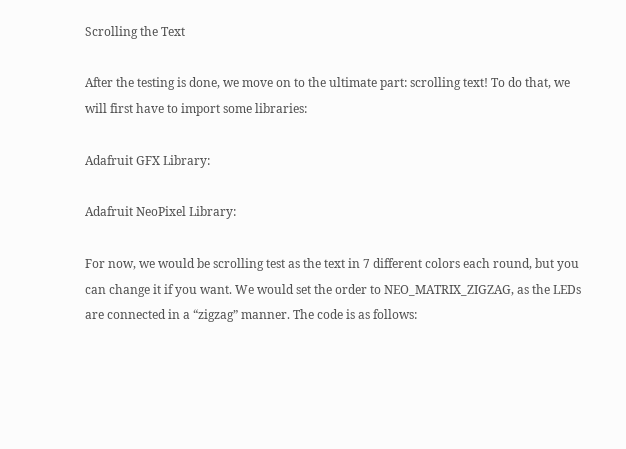Scrolling the Text

After the testing is done, we move on to the ultimate part: scrolling text! To do that, we will first have to import some libraries:

Adafruit GFX Library:

Adafruit NeoPixel Library:

For now, we would be scrolling test as the text in 7 different colors each round, but you can change it if you want. We would set the order to NEO_MATRIX_ZIGZAG, as the LEDs are connected in a “zigzag” manner. The code is as follows: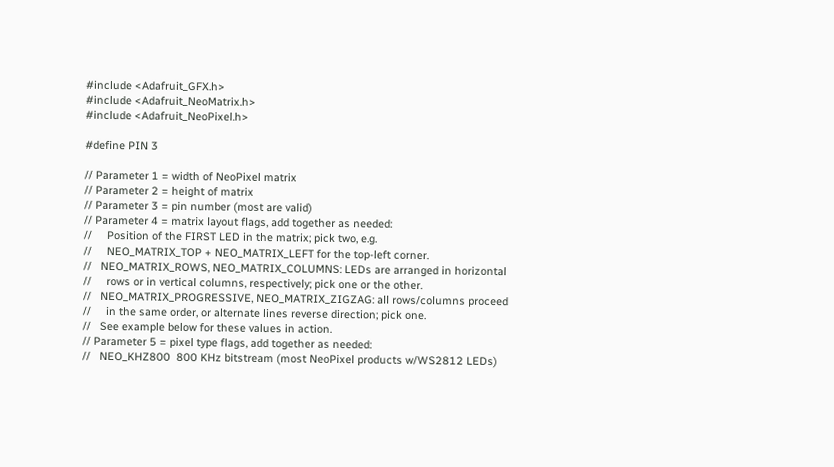#include <Adafruit_GFX.h>
#include <Adafruit_NeoMatrix.h>
#include <Adafruit_NeoPixel.h>

#define PIN 3

// Parameter 1 = width of NeoPixel matrix
// Parameter 2 = height of matrix
// Parameter 3 = pin number (most are valid)
// Parameter 4 = matrix layout flags, add together as needed:
//     Position of the FIRST LED in the matrix; pick two, e.g.
//     NEO_MATRIX_TOP + NEO_MATRIX_LEFT for the top-left corner.
//   NEO_MATRIX_ROWS, NEO_MATRIX_COLUMNS: LEDs are arranged in horizontal
//     rows or in vertical columns, respectively; pick one or the other.
//   NEO_MATRIX_PROGRESSIVE, NEO_MATRIX_ZIGZAG: all rows/columns proceed
//     in the same order, or alternate lines reverse direction; pick one.
//   See example below for these values in action.
// Parameter 5 = pixel type flags, add together as needed:
//   NEO_KHZ800  800 KHz bitstream (most NeoPixel products w/WS2812 LEDs)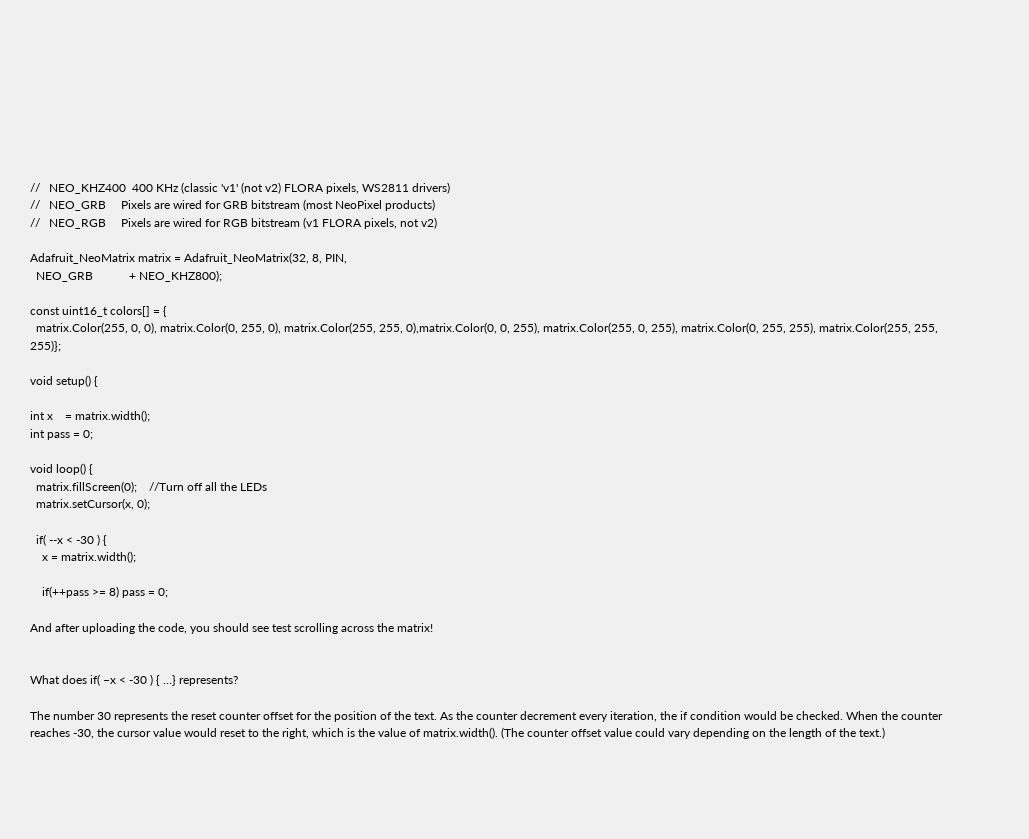//   NEO_KHZ400  400 KHz (classic 'v1' (not v2) FLORA pixels, WS2811 drivers)
//   NEO_GRB     Pixels are wired for GRB bitstream (most NeoPixel products)
//   NEO_RGB     Pixels are wired for RGB bitstream (v1 FLORA pixels, not v2)

Adafruit_NeoMatrix matrix = Adafruit_NeoMatrix(32, 8, PIN,
  NEO_GRB            + NEO_KHZ800);

const uint16_t colors[] = {
  matrix.Color(255, 0, 0), matrix.Color(0, 255, 0), matrix.Color(255, 255, 0),matrix.Color(0, 0, 255), matrix.Color(255, 0, 255), matrix.Color(0, 255, 255), matrix.Color(255, 255, 255)};

void setup() {

int x    = matrix.width();
int pass = 0;

void loop() {
  matrix.fillScreen(0);    //Turn off all the LEDs
  matrix.setCursor(x, 0);

  if( --x < -30 ) {
    x = matrix.width();

    if(++pass >= 8) pass = 0;

And after uploading the code, you should see test scrolling across the matrix!


What does if( –x < -30 ) { …} represents?

The number 30 represents the reset counter offset for the position of the text. As the counter decrement every iteration, the if condition would be checked. When the counter reaches -30, the cursor value would reset to the right, which is the value of matrix.width(). (The counter offset value could vary depending on the length of the text.)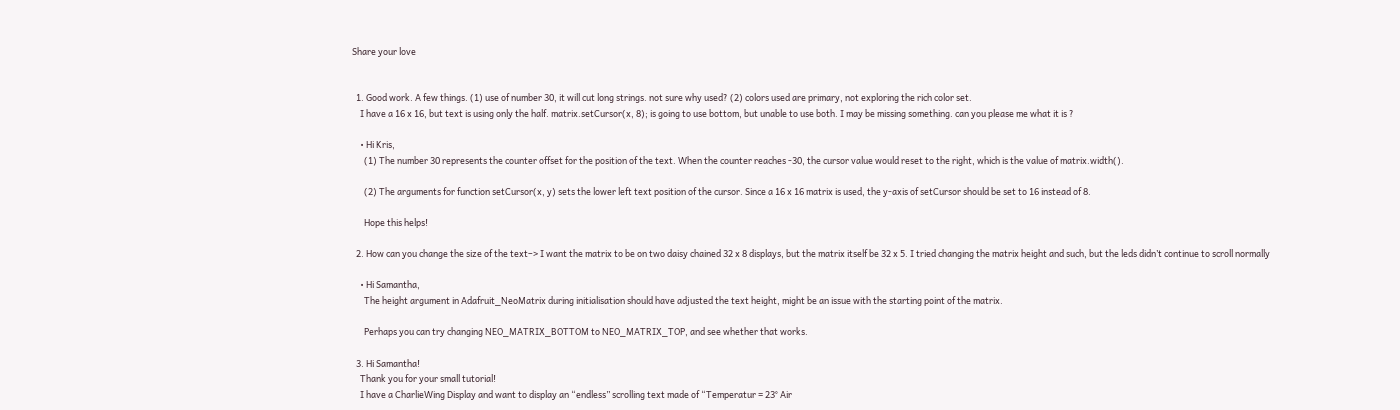Share your love


  1. Good work. A few things. (1) use of number 30, it will cut long strings. not sure why used? (2) colors used are primary, not exploring the rich color set.
    I have a 16 x 16, but text is using only the half. matrix.setCursor(x, 8); is going to use bottom, but unable to use both. I may be missing something. can you please me what it is ?

    • Hi Kris,
      (1) The number 30 represents the counter offset for the position of the text. When the counter reaches -30, the cursor value would reset to the right, which is the value of matrix.width().

      (2) The arguments for function setCursor(x, y) sets the lower left text position of the cursor. Since a 16 x 16 matrix is used, the y-axis of setCursor should be set to 16 instead of 8.

      Hope this helps!

  2. How can you change the size of the text–> I want the matrix to be on two daisy chained 32 x 8 displays, but the matrix itself be 32 x 5. I tried changing the matrix height and such, but the leds didn’t continue to scroll normally

    • Hi Samantha,
      The height argument in Adafruit_NeoMatrix during initialisation should have adjusted the text height, might be an issue with the starting point of the matrix.

      Perhaps you can try changing NEO_MATRIX_BOTTOM to NEO_MATRIX_TOP, and see whether that works.

  3. Hi Samantha!
    Thank you for your small tutorial!
    I have a CharlieWing Display and want to display an “endless” scrolling text made of “Temperatur = 23° Air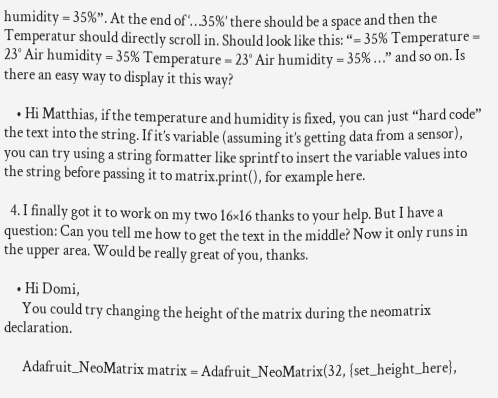humidity = 35%”. At the end of ‘…35%’ there should be a space and then the Temperatur should directly scroll in. Should look like this: “= 35% Temperature = 23° Air humidity = 35% Temperature = 23° Air humidity = 35% …” and so on. Is there an easy way to display it this way?

    • Hi Matthias, if the temperature and humidity is fixed, you can just “hard code” the text into the string. If it’s variable (assuming it’s getting data from a sensor), you can try using a string formatter like sprintf to insert the variable values into the string before passing it to matrix.print(), for example here.

  4. I finally got it to work on my two 16×16 thanks to your help. But I have a question: Can you tell me how to get the text in the middle? Now it only runs in the upper area. Would be really great of you, thanks.

    • Hi Domi,
      You could try changing the height of the matrix during the neomatrix declaration.

      Adafruit_NeoMatrix matrix = Adafruit_NeoMatrix(32, {set_height_here},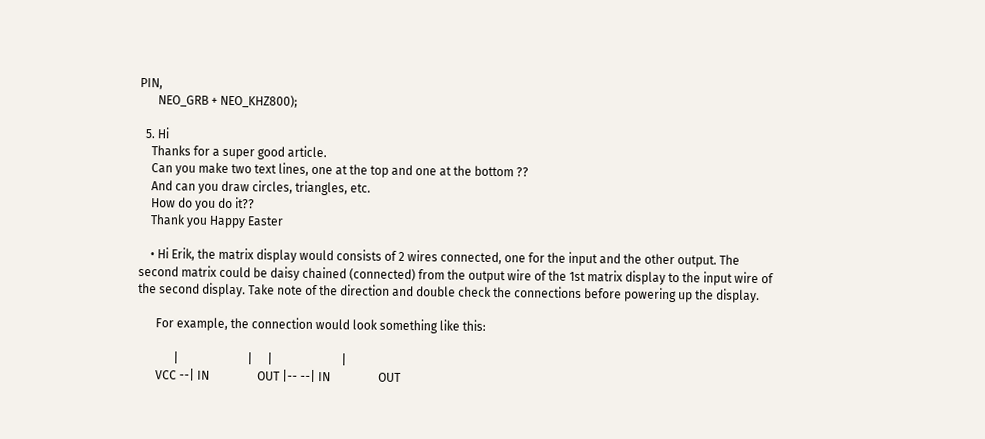PIN,
      NEO_GRB + NEO_KHZ800);

  5. Hi
    Thanks for a super good article.
    Can you make two text lines, one at the top and one at the bottom ??
    And can you draw circles, triangles, etc.
    How do you do it??
    Thank you Happy Easter

    • Hi Erik, the matrix display would consists of 2 wires connected, one for the input and the other output. The second matrix could be daisy chained (connected) from the output wire of the 1st matrix display to the input wire of the second display. Take note of the direction and double check the connections before powering up the display.

      For example, the connection would look something like this:

            |                       |     |                       |
      VCC --| IN                OUT |-- --| IN                OUT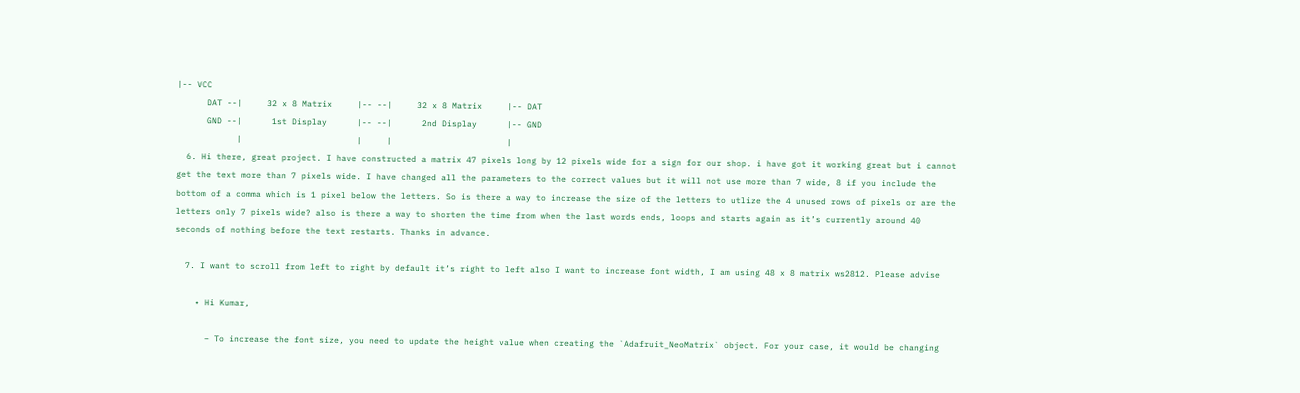|-- VCC
      DAT --|     32 x 8 Matrix     |-- --|     32 x 8 Matrix     |-- DAT
      GND --|      1st Display      |-- --|      2nd Display      |-- GND
            |                       |     |                       |
  6. Hi there, great project. I have constructed a matrix 47 pixels long by 12 pixels wide for a sign for our shop. i have got it working great but i cannot get the text more than 7 pixels wide. I have changed all the parameters to the correct values but it will not use more than 7 wide, 8 if you include the bottom of a comma which is 1 pixel below the letters. So is there a way to increase the size of the letters to utlize the 4 unused rows of pixels or are the letters only 7 pixels wide? also is there a way to shorten the time from when the last words ends, loops and starts again as it’s currently around 40 seconds of nothing before the text restarts. Thanks in advance.

  7. I want to scroll from left to right by default it’s right to left also I want to increase font width, I am using 48 x 8 matrix ws2812. Please advise

    • Hi Kumar,

      – To increase the font size, you need to update the height value when creating the `Adafruit_NeoMatrix` object. For your case, it would be changing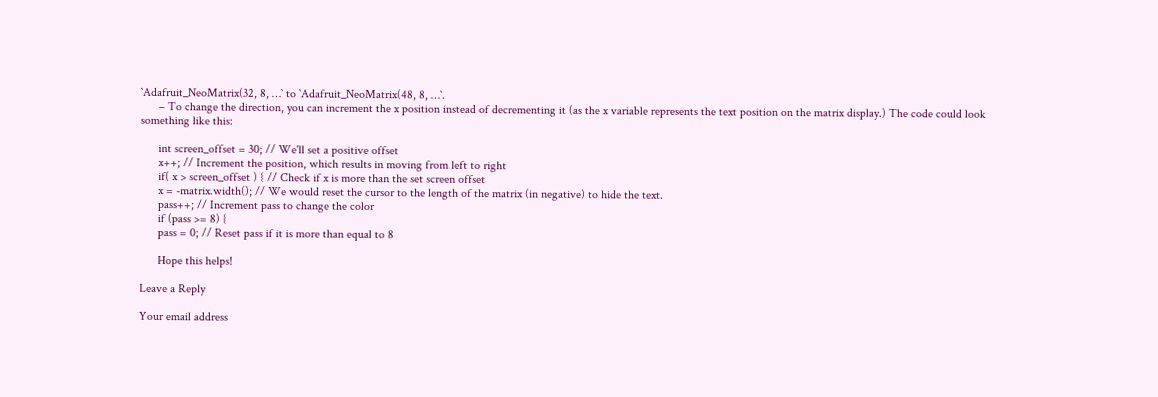`Adafruit_NeoMatrix(32, 8, …` to `Adafruit_NeoMatrix(48, 8, …`.
      – To change the direction, you can increment the x position instead of decrementing it (as the x variable represents the text position on the matrix display.) The code could look something like this:

      int screen_offset = 30; // We'll set a positive offset
      x++; // Increment the position, which results in moving from left to right
      if( x > screen_offset ) { // Check if x is more than the set screen offset
      x = -matrix.width(); // We would reset the cursor to the length of the matrix (in negative) to hide the text.
      pass++; // Increment pass to change the color
      if (pass >= 8) {
      pass = 0; // Reset pass if it is more than equal to 8

      Hope this helps!

Leave a Reply

Your email address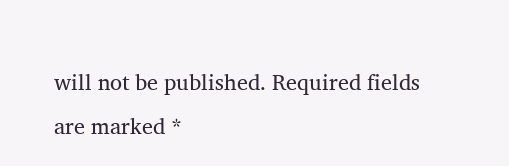will not be published. Required fields are marked *